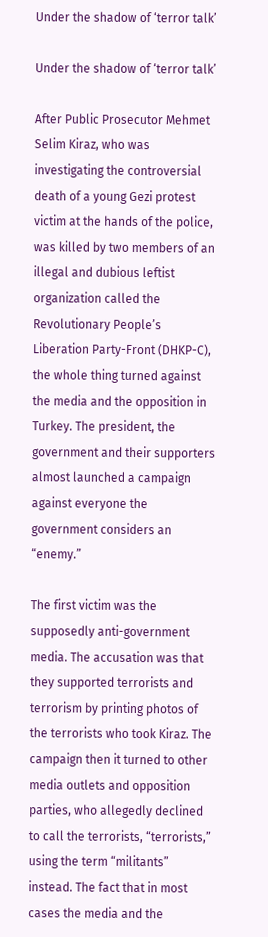Under the shadow of ‘terror talk’

Under the shadow of ‘terror talk’

After Public Prosecutor Mehmet Selim Kiraz, who was investigating the controversial death of a young Gezi protest victim at the hands of the police, was killed by two members of an illegal and dubious leftist organization called the Revolutionary People’s Liberation Party-Front (DHKP-C), the whole thing turned against the media and the opposition in Turkey. The president, the government and their supporters almost launched a campaign against everyone the government considers an “enemy.”

The first victim was the supposedly anti-government media. The accusation was that they supported terrorists and terrorism by printing photos of the terrorists who took Kiraz. The campaign then it turned to other media outlets and opposition parties, who allegedly declined to call the terrorists, “terrorists,” using the term “militants” instead. The fact that in most cases the media and the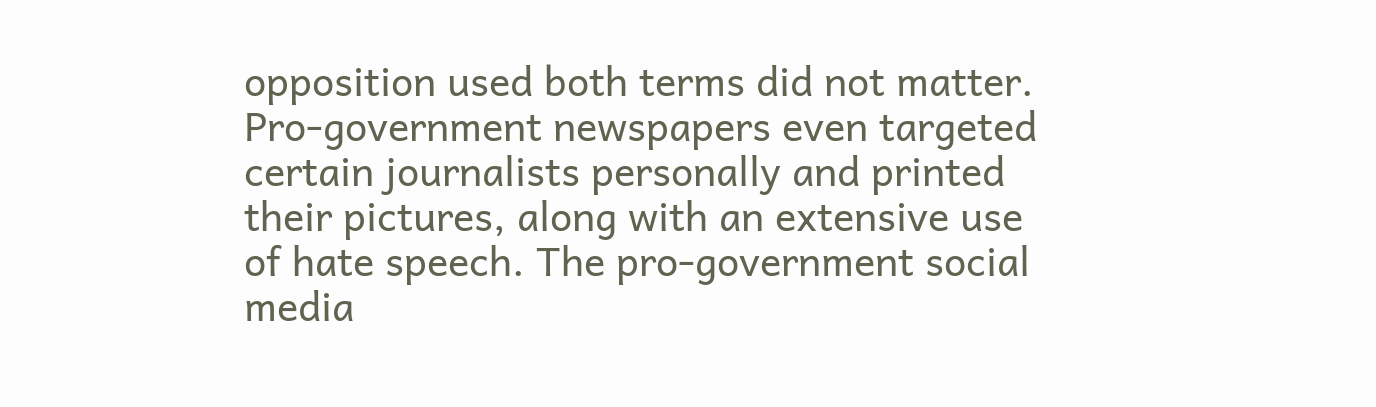opposition used both terms did not matter. Pro-government newspapers even targeted certain journalists personally and printed their pictures, along with an extensive use of hate speech. The pro-government social media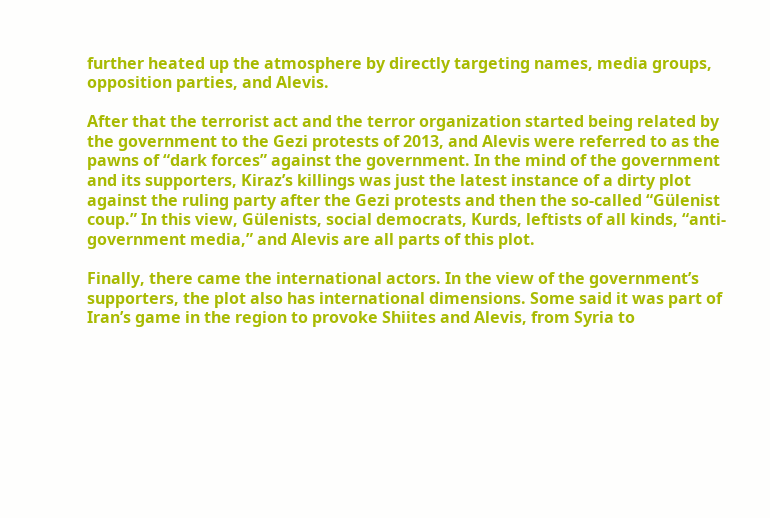further heated up the atmosphere by directly targeting names, media groups, opposition parties, and Alevis.

After that the terrorist act and the terror organization started being related by the government to the Gezi protests of 2013, and Alevis were referred to as the pawns of “dark forces” against the government. In the mind of the government and its supporters, Kiraz’s killings was just the latest instance of a dirty plot against the ruling party after the Gezi protests and then the so-called “Gülenist coup.” In this view, Gülenists, social democrats, Kurds, leftists of all kinds, “anti-government media,” and Alevis are all parts of this plot.

Finally, there came the international actors. In the view of the government’s supporters, the plot also has international dimensions. Some said it was part of Iran’s game in the region to provoke Shiites and Alevis, from Syria to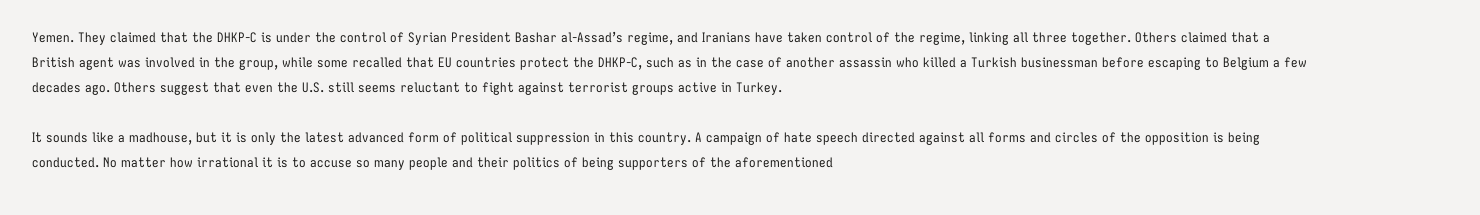Yemen. They claimed that the DHKP-C is under the control of Syrian President Bashar al-Assad’s regime, and Iranians have taken control of the regime, linking all three together. Others claimed that a British agent was involved in the group, while some recalled that EU countries protect the DHKP-C, such as in the case of another assassin who killed a Turkish businessman before escaping to Belgium a few decades ago. Others suggest that even the U.S. still seems reluctant to fight against terrorist groups active in Turkey.

It sounds like a madhouse, but it is only the latest advanced form of political suppression in this country. A campaign of hate speech directed against all forms and circles of the opposition is being conducted. No matter how irrational it is to accuse so many people and their politics of being supporters of the aforementioned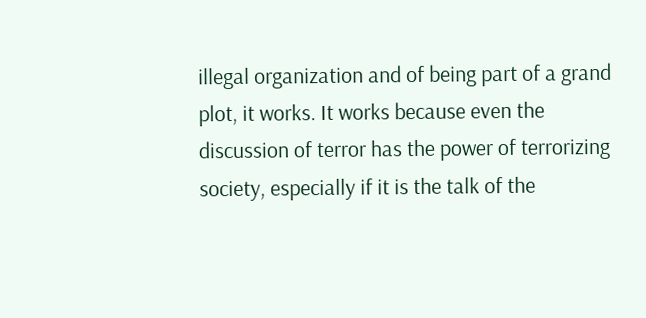illegal organization and of being part of a grand plot, it works. It works because even the discussion of terror has the power of terrorizing society, especially if it is the talk of the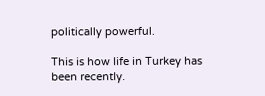politically powerful.

This is how life in Turkey has been recently.